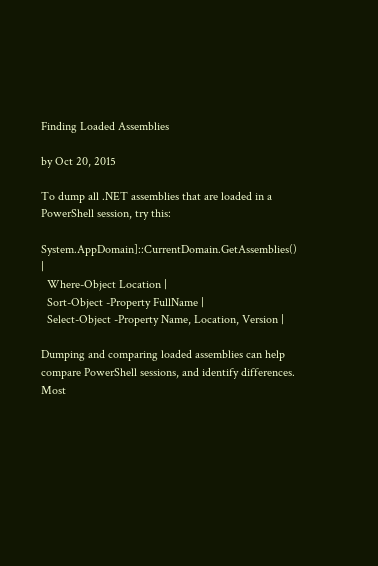Finding Loaded Assemblies

by Oct 20, 2015

To dump all .NET assemblies that are loaded in a PowerShell session, try this:

System.AppDomain]::CurrentDomain.GetAssemblies() |
  Where-Object Location |
  Sort-Object -Property FullName |
  Select-Object -Property Name, Location, Version |

Dumping and comparing loaded assemblies can help compare PowerShell sessions, and identify differences. Most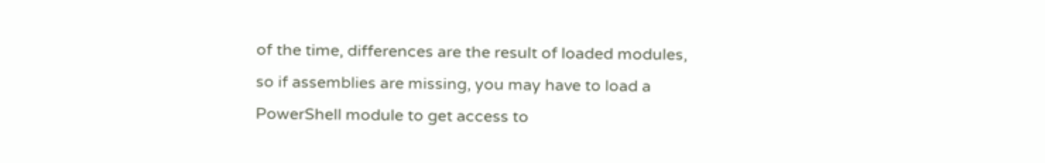of the time, differences are the result of loaded modules, so if assemblies are missing, you may have to load a PowerShell module to get access to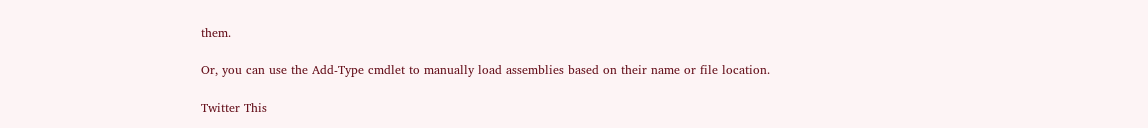them.

Or, you can use the Add-Type cmdlet to manually load assemblies based on their name or file location.

Twitter This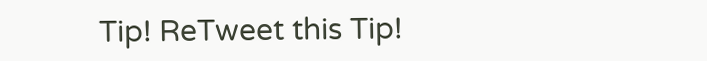Tip! ReTweet this Tip!